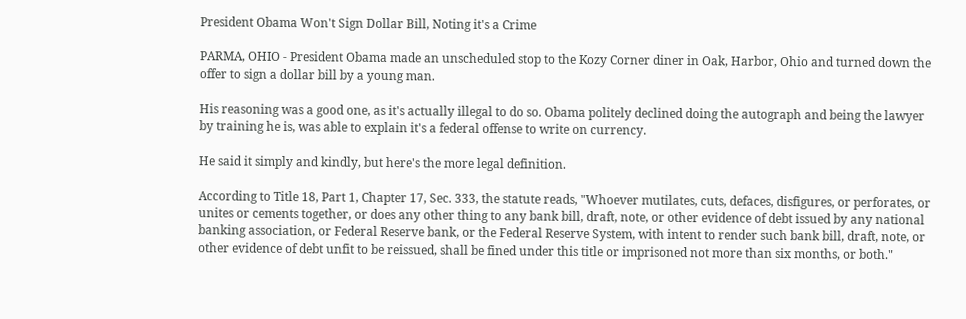President Obama Won't Sign Dollar Bill, Noting it's a Crime

PARMA, OHIO - President Obama made an unscheduled stop to the Kozy Corner diner in Oak, Harbor, Ohio and turned down the offer to sign a dollar bill by a young man.

His reasoning was a good one, as it's actually illegal to do so. Obama politely declined doing the autograph and being the lawyer by training he is, was able to explain it's a federal offense to write on currency.

He said it simply and kindly, but here's the more legal definition.

According to Title 18, Part 1, Chapter 17, Sec. 333, the statute reads, "Whoever mutilates, cuts, defaces, disfigures, or perforates, or unites or cements together, or does any other thing to any bank bill, draft, note, or other evidence of debt issued by any national banking association, or Federal Reserve bank, or the Federal Reserve System, with intent to render such bank bill, draft, note, or other evidence of debt unfit to be reissued, shall be fined under this title or imprisoned not more than six months, or both."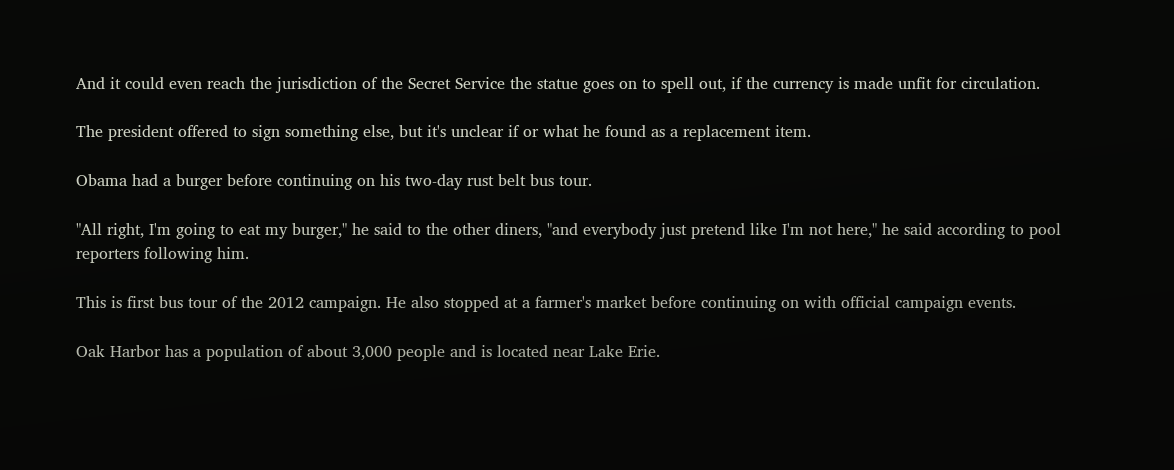And it could even reach the jurisdiction of the Secret Service the statue goes on to spell out, if the currency is made unfit for circulation.

The president offered to sign something else, but it's unclear if or what he found as a replacement item.

Obama had a burger before continuing on his two-day rust belt bus tour.

"All right, I'm going to eat my burger," he said to the other diners, "and everybody just pretend like I'm not here," he said according to pool reporters following him.

This is first bus tour of the 2012 campaign. He also stopped at a farmer's market before continuing on with official campaign events.

Oak Harbor has a population of about 3,000 people and is located near Lake Erie.